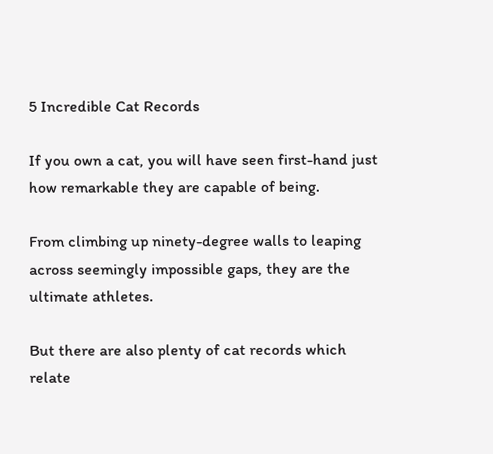5 Incredible Cat Records

If you own a cat, you will have seen first-hand just how remarkable they are capable of being.

From climbing up ninety-degree walls to leaping across seemingly impossible gaps, they are the ultimate athletes.

But there are also plenty of cat records which relate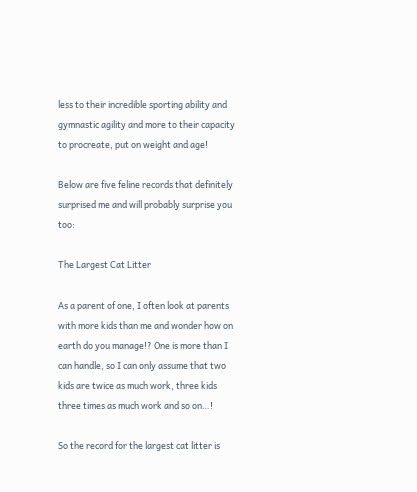less to their incredible sporting ability and gymnastic agility and more to their capacity to procreate, put on weight and age!

Below are five feline records that definitely surprised me and will probably surprise you too:

The Largest Cat Litter

As a parent of one, I often look at parents with more kids than me and wonder how on earth do you manage!? One is more than I can handle, so I can only assume that two kids are twice as much work, three kids three times as much work and so on…!

So the record for the largest cat litter is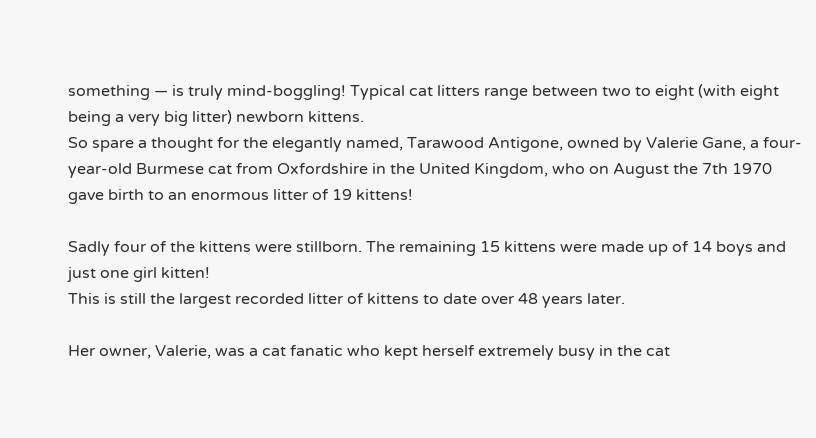something — is truly mind-boggling! Typical cat litters range between two to eight (with eight being a very big litter) newborn kittens.
So spare a thought for the elegantly named, Tarawood Antigone, owned by Valerie Gane, a four-year-old Burmese cat from Oxfordshire in the United Kingdom, who on August the 7th 1970 gave birth to an enormous litter of 19 kittens!

Sadly four of the kittens were stillborn. The remaining 15 kittens were made up of 14 boys and just one girl kitten!
This is still the largest recorded litter of kittens to date over 48 years later.

Her owner, Valerie, was a cat fanatic who kept herself extremely busy in the cat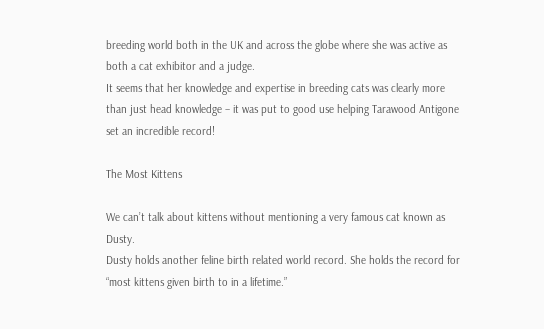breeding world both in the UK and across the globe where she was active as both a cat exhibitor and a judge.
It seems that her knowledge and expertise in breeding cats was clearly more than just head knowledge – it was put to good use helping Tarawood Antigone set an incredible record!

The Most Kittens

We can’t talk about kittens without mentioning a very famous cat known as Dusty.
Dusty holds another feline birth related world record. She holds the record for “most kittens given birth to in a lifetime.”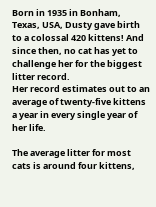Born in 1935 in Bonham, Texas, USA, Dusty gave birth to a colossal 420 kittens! And since then, no cat has yet to challenge her for the biggest litter record.
Her record estimates out to an average of twenty-five kittens a year in every single year of her life.

The average litter for most cats is around four kittens,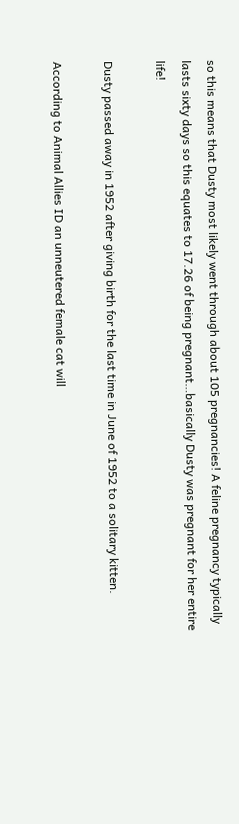so this means that Dusty most likely went through about 105 pregnancies! A feline pregnancy typically lasts sixty days so this equates to 17.26 of being pregnant…basically Dusty was pregnant for her entire life!

Dusty passed away in 1952 after giving birth for the last time in June of 1952 to a solitary kitten.

According to Animal Allies ID an unneutered female cat will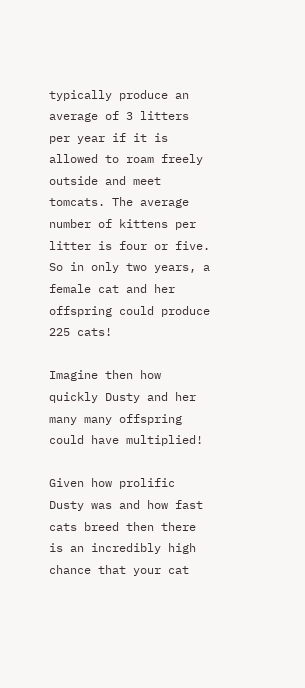typically produce an average of 3 litters per year if it is allowed to roam freely outside and meet tomcats. The average number of kittens per litter is four or five. So in only two years, a female cat and her offspring could produce 225 cats!

Imagine then how quickly Dusty and her many many offspring could have multiplied!

Given how prolific Dusty was and how fast cats breed then there is an incredibly high chance that your cat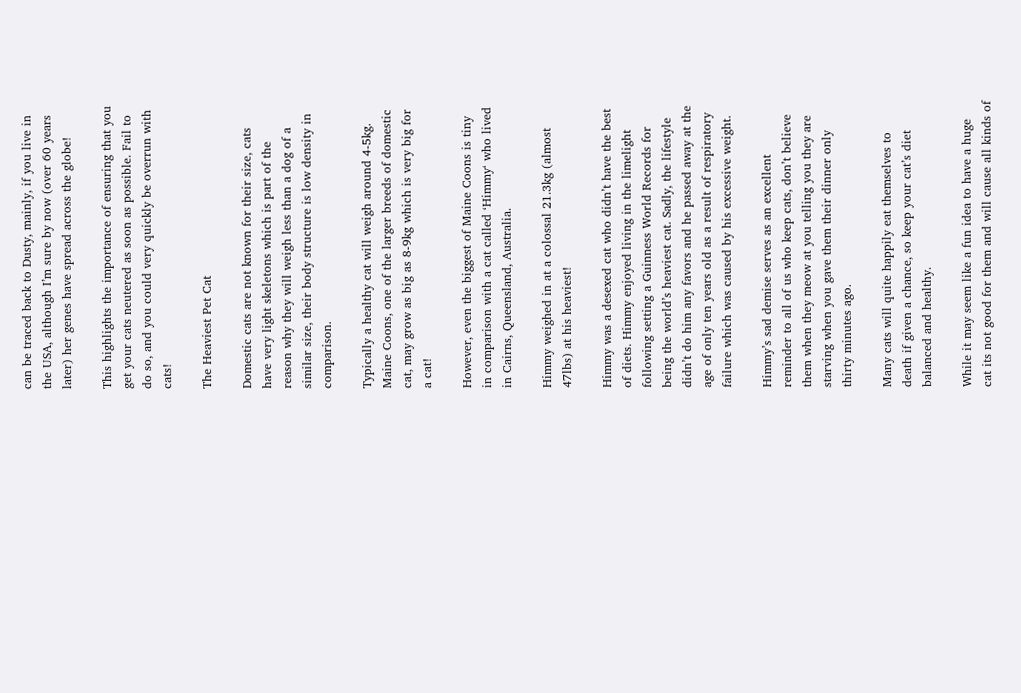can be traced back to Dusty, mainly, if you live in the USA, although I’m sure by now (over 60 years later) her genes have spread across the globe!

This highlights the importance of ensuring that you get your cats neutered as soon as possible. Fail to do so, and you could very quickly be overrun with cats!

The Heaviest Pet Cat

Domestic cats are not known for their size, cats have very light skeletons which is part of the reason why they will weigh less than a dog of a similar size, their body structure is low density in comparison.

Typically a healthy cat will weigh around 4-5kg. Maine Coons, one of the larger breeds of domestic cat, may grow as big as 8-9kg which is very big for a cat!

However, even the biggest of Maine Coons is tiny in comparison with a cat called ‘Himmy‘ who lived in Cairns, Queensland, Australia.

Himmy weighed in at a colossal 21.3kg (almost 47lbs) at his heaviest!

Himmy was a desexed cat who didn’t have the best of diets. Himmy enjoyed living in the limelight following setting a Guinness World Records for being the world’s heaviest cat. Sadly, the lifestyle didn’t do him any favors and he passed away at the age of only ten years old as a result of respiratory failure which was caused by his excessive weight.

Himmy’s sad demise serves as an excellent reminder to all of us who keep cats, don’t believe them when they meow at you telling you they are starving when you gave them their dinner only thirty minutes ago.

Many cats will quite happily eat themselves to death if given a chance, so keep your cat’s diet balanced and healthy.

While it may seem like a fun idea to have a huge cat its not good for them and will cause all kinds of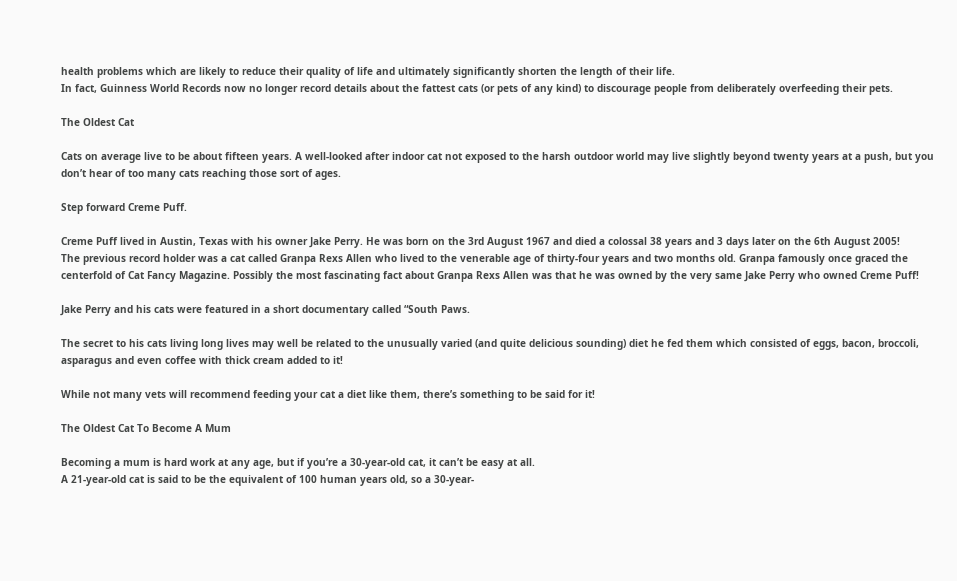health problems which are likely to reduce their quality of life and ultimately significantly shorten the length of their life.
In fact, Guinness World Records now no longer record details about the fattest cats (or pets of any kind) to discourage people from deliberately overfeeding their pets.

The Oldest Cat

Cats on average live to be about fifteen years. A well-looked after indoor cat not exposed to the harsh outdoor world may live slightly beyond twenty years at a push, but you don’t hear of too many cats reaching those sort of ages.

Step forward Creme Puff.

Creme Puff lived in Austin, Texas with his owner Jake Perry. He was born on the 3rd August 1967 and died a colossal 38 years and 3 days later on the 6th August 2005!
The previous record holder was a cat called Granpa Rexs Allen who lived to the venerable age of thirty-four years and two months old. Granpa famously once graced the centerfold of Cat Fancy Magazine. Possibly the most fascinating fact about Granpa Rexs Allen was that he was owned by the very same Jake Perry who owned Creme Puff!

Jake Perry and his cats were featured in a short documentary called “South Paws.

The secret to his cats living long lives may well be related to the unusually varied (and quite delicious sounding) diet he fed them which consisted of eggs, bacon, broccoli, asparagus and even coffee with thick cream added to it!

While not many vets will recommend feeding your cat a diet like them, there’s something to be said for it!

The Oldest Cat To Become A Mum

Becoming a mum is hard work at any age, but if you’re a 30-year-old cat, it can’t be easy at all.
A 21-year-old cat is said to be the equivalent of 100 human years old, so a 30-year-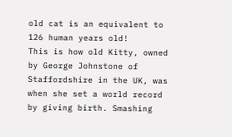old cat is an equivalent to 126 human years old!
This is how old Kitty, owned by George Johnstone of Staffordshire in the UK, was when she set a world record by giving birth. Smashing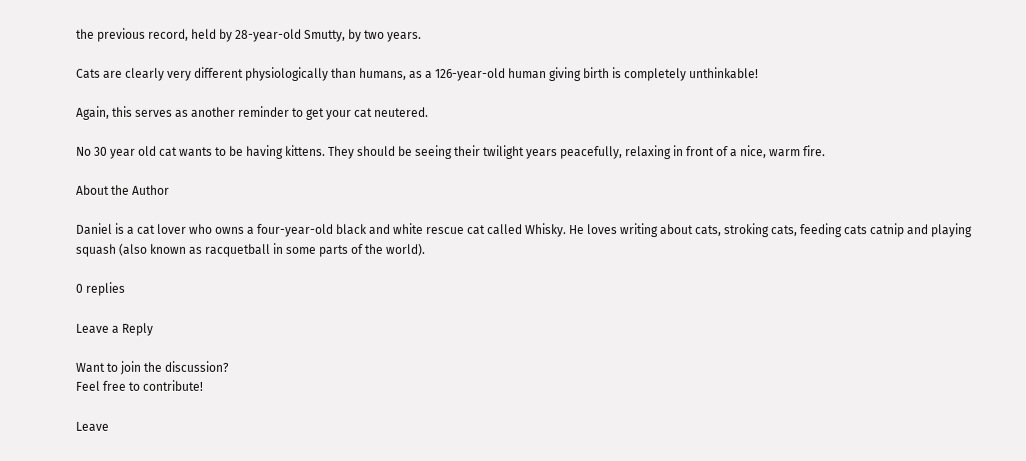the previous record, held by 28-year-old Smutty, by two years.

Cats are clearly very different physiologically than humans, as a 126-year-old human giving birth is completely unthinkable!

Again, this serves as another reminder to get your cat neutered.

No 30 year old cat wants to be having kittens. They should be seeing their twilight years peacefully, relaxing in front of a nice, warm fire.

About the Author

Daniel is a cat lover who owns a four-year-old black and white rescue cat called Whisky. He loves writing about cats, stroking cats, feeding cats catnip and playing squash (also known as racquetball in some parts of the world).

0 replies

Leave a Reply

Want to join the discussion?
Feel free to contribute!

Leave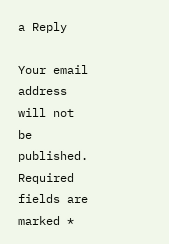a Reply

Your email address will not be published. Required fields are marked *